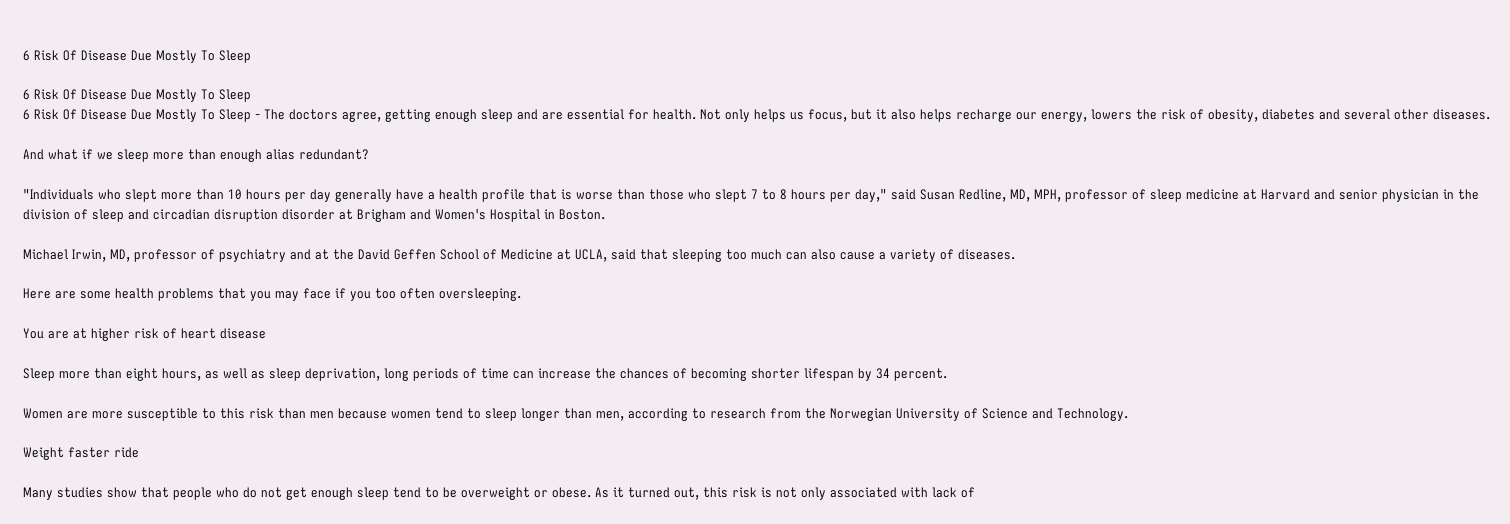6 Risk Of Disease Due Mostly To Sleep

6 Risk Of Disease Due Mostly To Sleep
6 Risk Of Disease Due Mostly To Sleep - The doctors agree, getting enough sleep and are essential for health. Not only helps us focus, but it also helps recharge our energy, lowers the risk of obesity, diabetes and several other diseases.

And what if we sleep more than enough alias redundant?

"Individuals who slept more than 10 hours per day generally have a health profile that is worse than those who slept 7 to 8 hours per day," said Susan Redline, MD, MPH, professor of sleep medicine at Harvard and senior physician in the division of sleep and circadian disruption disorder at Brigham and Women's Hospital in Boston.

Michael Irwin, MD, professor of psychiatry and at the David Geffen School of Medicine at UCLA, said that sleeping too much can also cause a variety of diseases.

Here are some health problems that you may face if you too often oversleeping.

You are at higher risk of heart disease

Sleep more than eight hours, as well as sleep deprivation, long periods of time can increase the chances of becoming shorter lifespan by 34 percent.

Women are more susceptible to this risk than men because women tend to sleep longer than men, according to research from the Norwegian University of Science and Technology.

Weight faster ride

Many studies show that people who do not get enough sleep tend to be overweight or obese. As it turned out, this risk is not only associated with lack of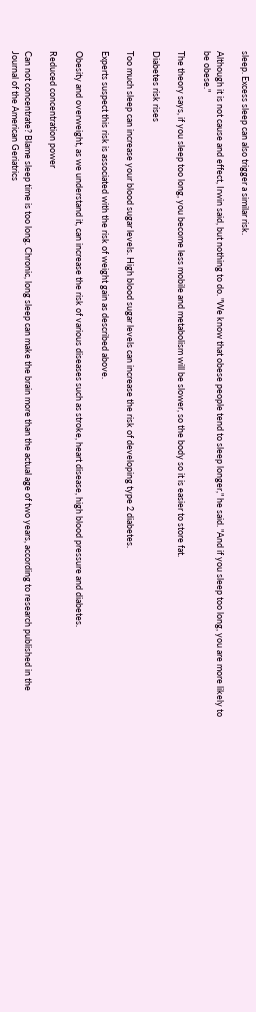sleep. Excess sleep can also trigger a similar risk.

Although it is not cause and effect, Irwin said, but nothing to do. "We know that obese people tend to sleep longer," he said. "And if you sleep too long, you are more likely to be obese."

The theory says, if you sleep too long, you become less mobile and metabolism will be slower, so the body so it is easier to store fat.

Diabetes risk rises

Too much sleep can increase your blood sugar levels. High blood sugar levels can increase the risk of developing type 2 diabetes.

Experts suspect this risk is associated with the risk of weight gain as described above.

Obesity and overweight, as we understand it, can increase the risk of various diseases such as stroke, heart disease, high blood pressure and diabetes.

Reduced concentration power

Can not concentrate? Blame sleep time is too long. Chronic, long sleep can make the brain more than the actual age of two years, according to research published in the Journal of the American Geriatrics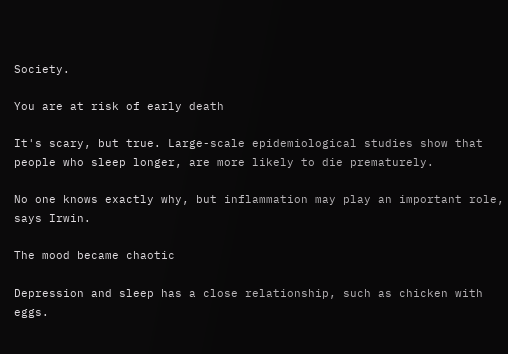Society.

You are at risk of early death

It's scary, but true. Large-scale epidemiological studies show that people who sleep longer, are more likely to die prematurely.

No one knows exactly why, but inflammation may play an important role, says Irwin.

The mood became chaotic

Depression and sleep has a close relationship, such as chicken with eggs.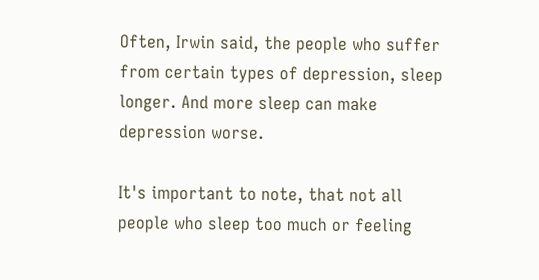Often, Irwin said, the people who suffer from certain types of depression, sleep longer. And more sleep can make depression worse.

It's important to note, that not all people who sleep too much or feeling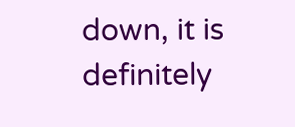down, it is definitely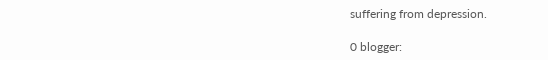suffering from depression.

0 blogger: